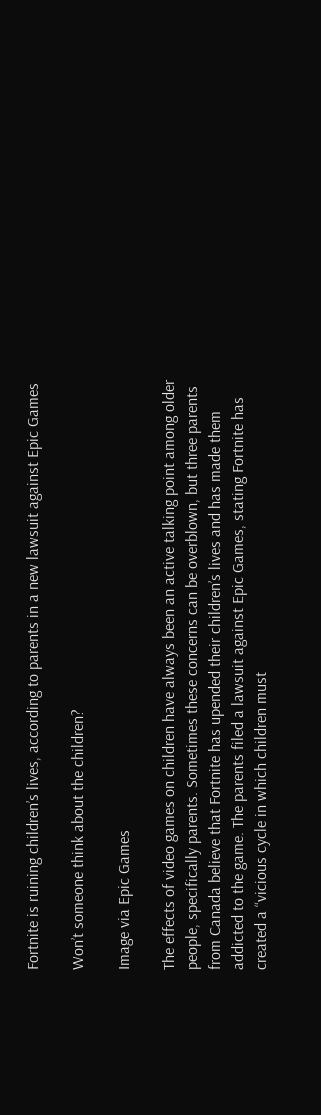Fortnite is ruining children’s lives, according to parents in a new lawsuit against Epic Games

Won’t someone think about the children?

Image via Epic Games

The effects of video games on children have always been an active talking point among older people, specifically parents. Sometimes these concerns can be overblown, but three parents from Canada believe that Fortnite has upended their children’s lives and has made them addicted to the game. The parents filed a lawsuit against Epic Games, stating Fortnite has created a “vicious cycle in which children must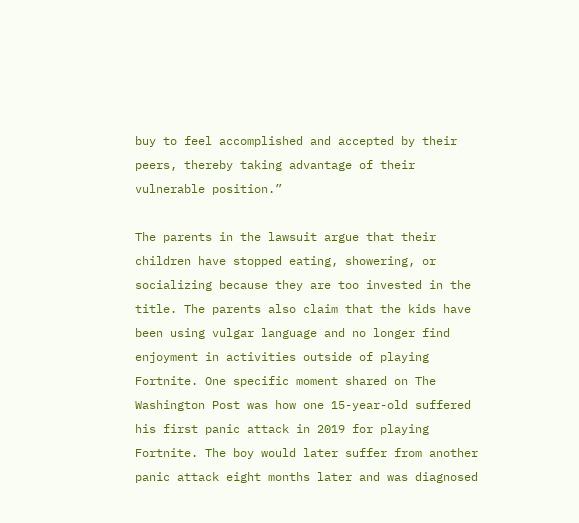buy to feel accomplished and accepted by their peers, thereby taking advantage of their vulnerable position.”

The parents in the lawsuit argue that their children have stopped eating, showering, or socializing because they are too invested in the title. The parents also claim that the kids have been using vulgar language and no longer find enjoyment in activities outside of playing Fortnite. One specific moment shared on The Washington Post was how one 15-year-old suffered his first panic attack in 2019 for playing Fortnite. The boy would later suffer from another panic attack eight months later and was diagnosed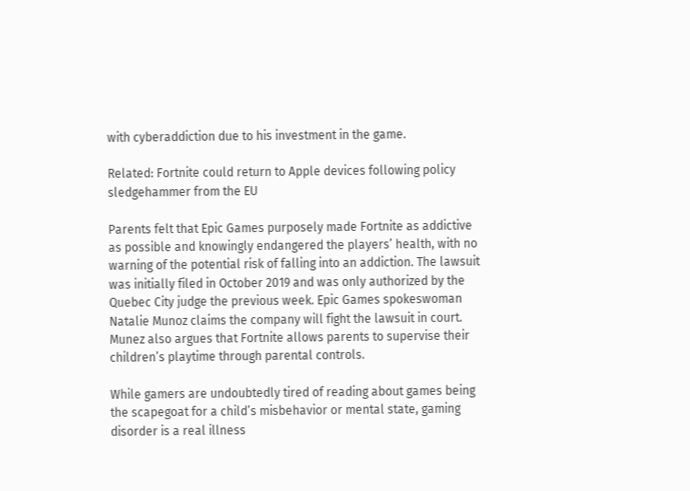with cyberaddiction due to his investment in the game.

Related: Fortnite could return to Apple devices following policy sledgehammer from the EU

Parents felt that Epic Games purposely made Fortnite as addictive as possible and knowingly endangered the players’ health, with no warning of the potential risk of falling into an addiction. The lawsuit was initially filed in October 2019 and was only authorized by the Quebec City judge the previous week. Epic Games spokeswoman Natalie Munoz claims the company will fight the lawsuit in court. Munez also argues that Fortnite allows parents to supervise their children’s playtime through parental controls.

While gamers are undoubtedly tired of reading about games being the scapegoat for a child’s misbehavior or mental state, gaming disorder is a real illness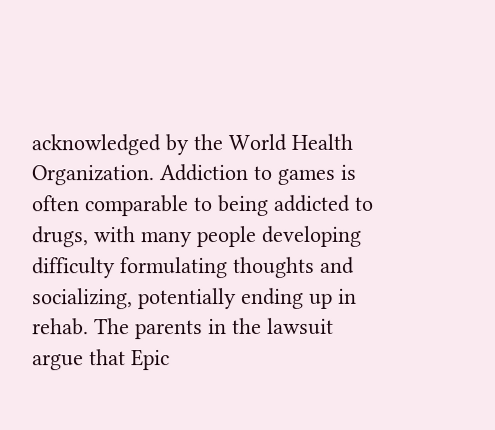acknowledged by the World Health Organization. Addiction to games is often comparable to being addicted to drugs, with many people developing difficulty formulating thoughts and socializing, potentially ending up in rehab. The parents in the lawsuit argue that Epic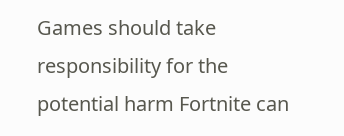Games should take responsibility for the potential harm Fortnite can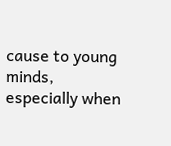cause to young minds, especially when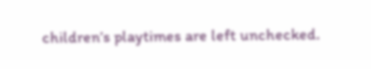children’s playtimes are left unchecked.